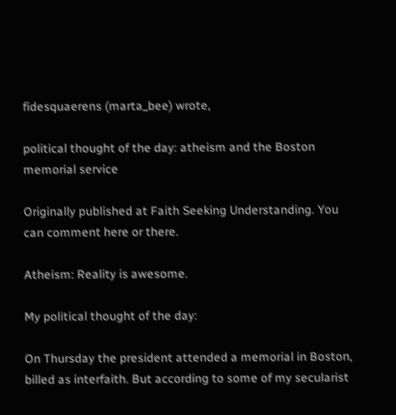fidesquaerens (marta_bee) wrote,

political thought of the day: atheism and the Boston memorial service

Originally published at Faith Seeking Understanding. You can comment here or there.

Atheism: Reality is awesome.

My political thought of the day:

On Thursday the president attended a memorial in Boston, billed as interfaith. But according to some of my secularist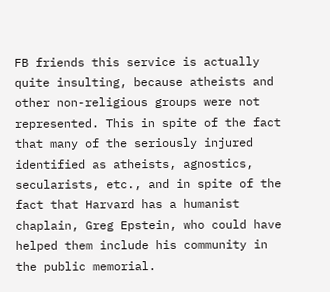FB friends this service is actually quite insulting, because atheists and other non-religious groups were not represented. This in spite of the fact that many of the seriously injured identified as atheists, agnostics, secularists, etc., and in spite of the fact that Harvard has a humanist chaplain, Greg Epstein, who could have helped them include his community in the public memorial.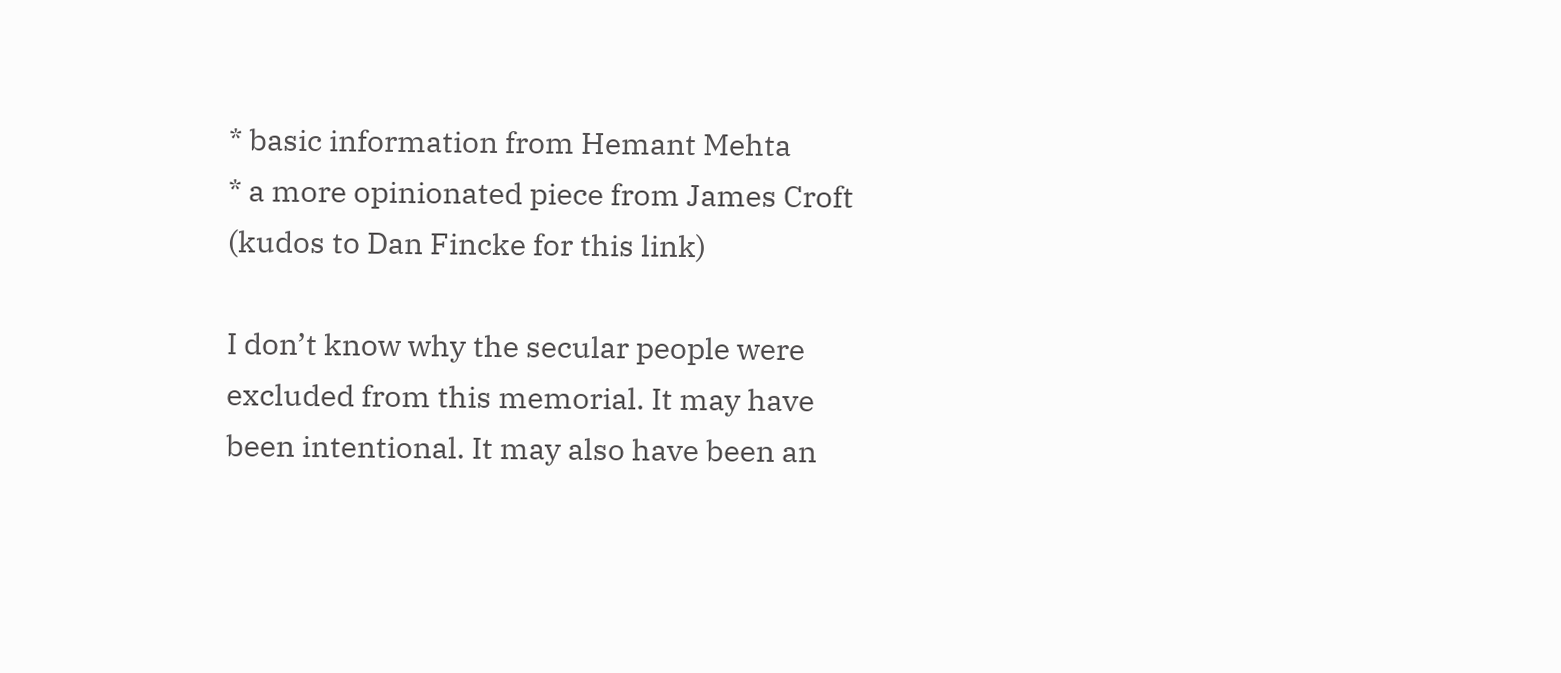* basic information from Hemant Mehta
* a more opinionated piece from James Croft (kudos to Dan Fincke for this link)

I don’t know why the secular people were excluded from this memorial. It may have been intentional. It may also have been an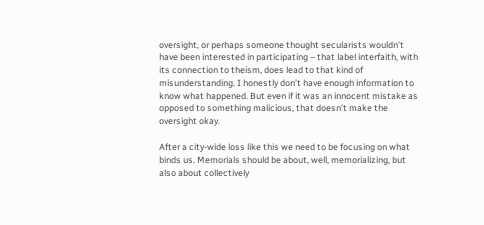oversight, or perhaps someone thought secularists wouldn’t have been interested in participating – that label interfaith, with its connection to theism, does lead to that kind of misunderstanding. I honestly don’t have enough information to know what happened. But even if it was an innocent mistake as opposed to something malicious, that doesn’t make the oversight okay.

After a city-wide loss like this we need to be focusing on what binds us. Memorials should be about, well, memorializing, but also about collectively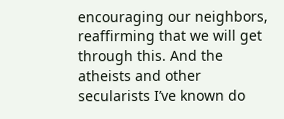encouraging our neighbors, reaffirming that we will get through this. And the atheists and other secularists I’ve known do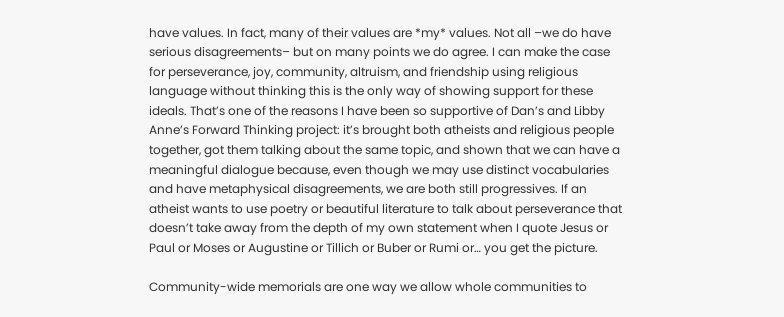have values. In fact, many of their values are *my* values. Not all –we do have serious disagreements– but on many points we do agree. I can make the case for perseverance, joy, community, altruism, and friendship using religious language without thinking this is the only way of showing support for these ideals. That’s one of the reasons I have been so supportive of Dan’s and Libby Anne’s Forward Thinking project: it’s brought both atheists and religious people together, got them talking about the same topic, and shown that we can have a meaningful dialogue because, even though we may use distinct vocabularies and have metaphysical disagreements, we are both still progressives. If an atheist wants to use poetry or beautiful literature to talk about perseverance that doesn’t take away from the depth of my own statement when I quote Jesus or Paul or Moses or Augustine or Tillich or Buber or Rumi or… you get the picture.

Community-wide memorials are one way we allow whole communities to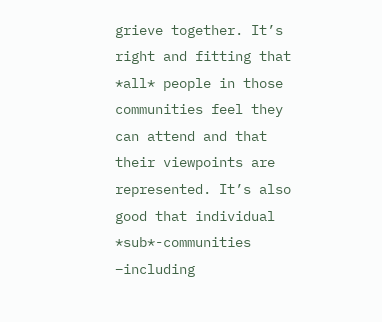grieve together. It’s right and fitting that *all* people in those communities feel they can attend and that their viewpoints are represented. It’s also good that individual *sub*-communities –including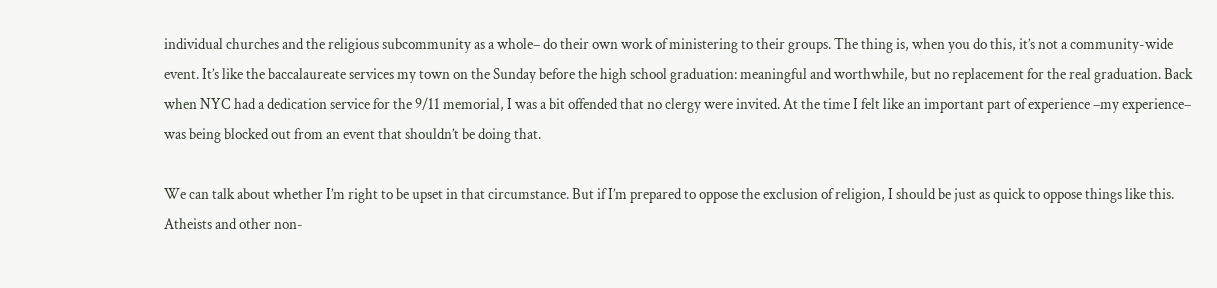individual churches and the religious subcommunity as a whole– do their own work of ministering to their groups. The thing is, when you do this, it’s not a community-wide event. It’s like the baccalaureate services my town on the Sunday before the high school graduation: meaningful and worthwhile, but no replacement for the real graduation. Back when NYC had a dedication service for the 9/11 memorial, I was a bit offended that no clergy were invited. At the time I felt like an important part of experience –my experience– was being blocked out from an event that shouldn’t be doing that.

We can talk about whether I’m right to be upset in that circumstance. But if I’m prepared to oppose the exclusion of religion, I should be just as quick to oppose things like this. Atheists and other non-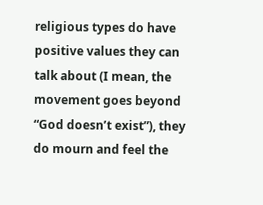religious types do have positive values they can talk about (I mean, the movement goes beyond “God doesn’t exist”), they do mourn and feel the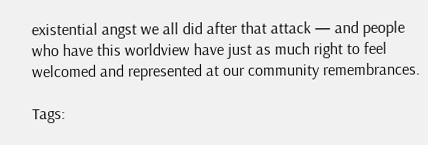existential angst we all did after that attack — and people who have this worldview have just as much right to feel welcomed and represented at our community remembrances.

Tags: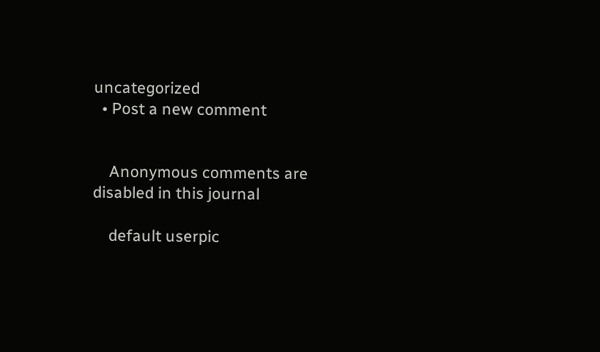uncategorized
  • Post a new comment


    Anonymous comments are disabled in this journal

    default userpic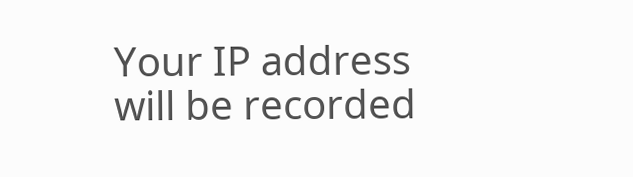Your IP address will be recorded